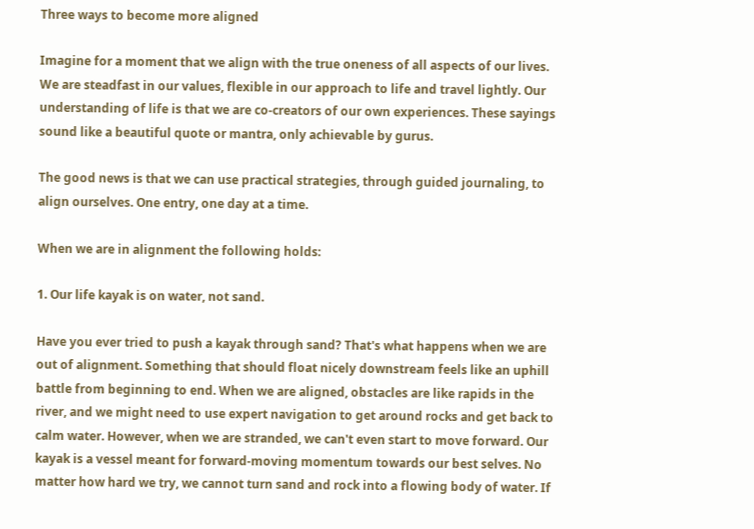Three ways to become more aligned

Imagine for a moment that we align with the true oneness of all aspects of our lives. We are steadfast in our values, flexible in our approach to life and travel lightly. Our understanding of life is that we are co-creators of our own experiences. These sayings sound like a beautiful quote or mantra, only achievable by gurus.

The good news is that we can use practical strategies, through guided journaling, to align ourselves. One entry, one day at a time.

When we are in alignment the following holds:

1. Our life kayak is on water, not sand.

Have you ever tried to push a kayak through sand? That's what happens when we are out of alignment. Something that should float nicely downstream feels like an uphill battle from beginning to end. When we are aligned, obstacles are like rapids in the river, and we might need to use expert navigation to get around rocks and get back to calm water. However, when we are stranded, we can't even start to move forward. Our kayak is a vessel meant for forward-moving momentum towards our best selves. No matter how hard we try, we cannot turn sand and rock into a flowing body of water. If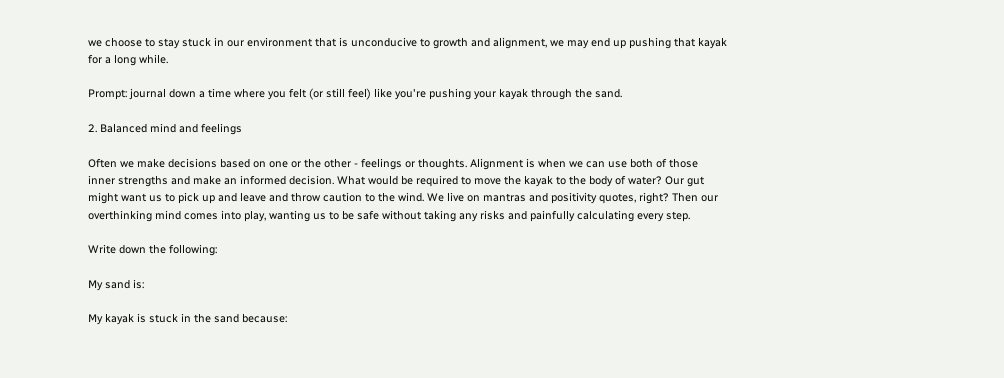we choose to stay stuck in our environment that is unconducive to growth and alignment, we may end up pushing that kayak for a long while.

Prompt: journal down a time where you felt (or still feel) like you're pushing your kayak through the sand.

2. Balanced mind and feelings

Often we make decisions based on one or the other - feelings or thoughts. Alignment is when we can use both of those inner strengths and make an informed decision. What would be required to move the kayak to the body of water? Our gut might want us to pick up and leave and throw caution to the wind. We live on mantras and positivity quotes, right? Then our overthinking mind comes into play, wanting us to be safe without taking any risks and painfully calculating every step.

Write down the following:

My sand is:

My kayak is stuck in the sand because: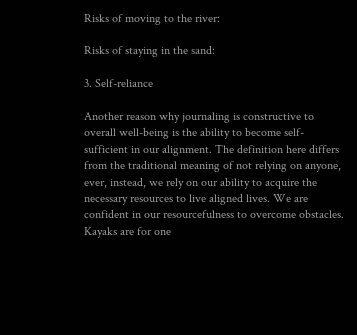Risks of moving to the river:

Risks of staying in the sand:

3. Self-reliance

Another reason why journaling is constructive to overall well-being is the ability to become self-sufficient in our alignment. The definition here differs from the traditional meaning of not relying on anyone, ever, instead, we rely on our ability to acquire the necessary resources to live aligned lives. We are confident in our resourcefulness to overcome obstacles. Kayaks are for one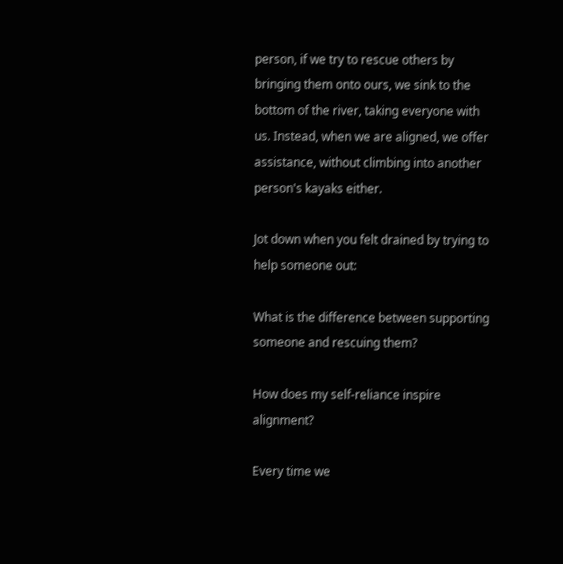person, if we try to rescue others by bringing them onto ours, we sink to the bottom of the river, taking everyone with us. Instead, when we are aligned, we offer assistance, without climbing into another person's kayaks either.

Jot down when you felt drained by trying to help someone out:

What is the difference between supporting someone and rescuing them?

How does my self-reliance inspire alignment?

Every time we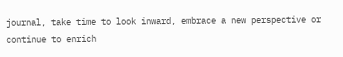journal, take time to look inward, embrace a new perspective or continue to enrich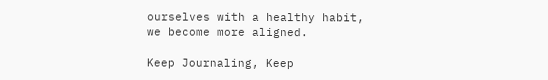ourselves with a healthy habit, we become more aligned.

Keep Journaling, Keep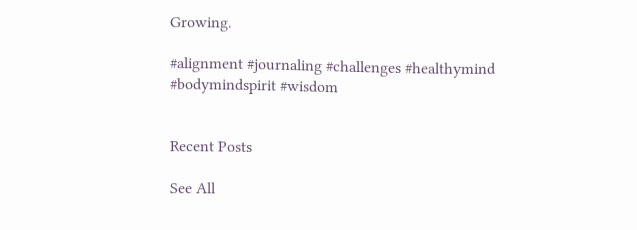Growing.

#alignment #journaling #challenges #healthymind #bodymindspirit #wisdom


Recent Posts

See All